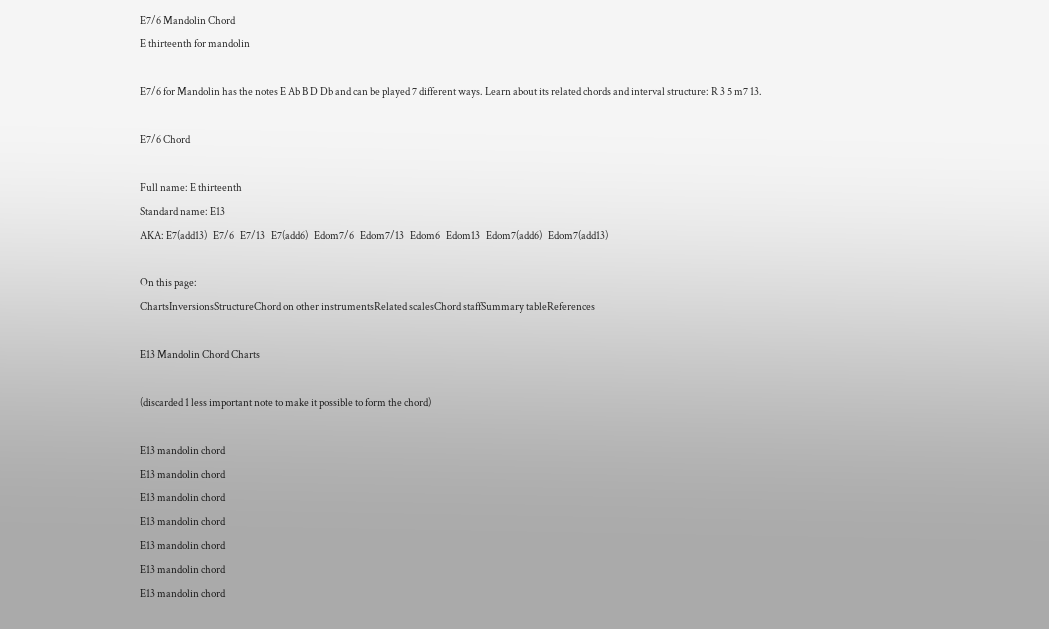E7/6 Mandolin Chord
E thirteenth for mandolin

E7/6 for Mandolin has the notes E Ab B D Db and can be played 7 different ways. Learn about its related chords and interval structure: R 3 5 m7 13.

E7/6 Chord

Full name: E thirteenth
Standard name: E13
AKA: E7(add13)   E7/6   E7/13   E7(add6)   Edom7/6   Edom7/13   Edom6   Edom13   Edom7(add6)   Edom7(add13)

On this page:
ChartsInversionsStructureChord on other instrumentsRelated scalesChord staffSummary tableReferences

E13 Mandolin Chord Charts

(discarded 1 less important note to make it possible to form the chord)

E13 mandolin chord
E13 mandolin chord
E13 mandolin chord
E13 mandolin chord
E13 mandolin chord
E13 mandolin chord
E13 mandolin chord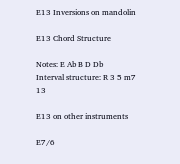E13 Inversions on mandolin

E13 Chord Structure

Notes: E Ab B D Db
Interval structure: R 3 5 m7 13

E13 on other instruments

E7/6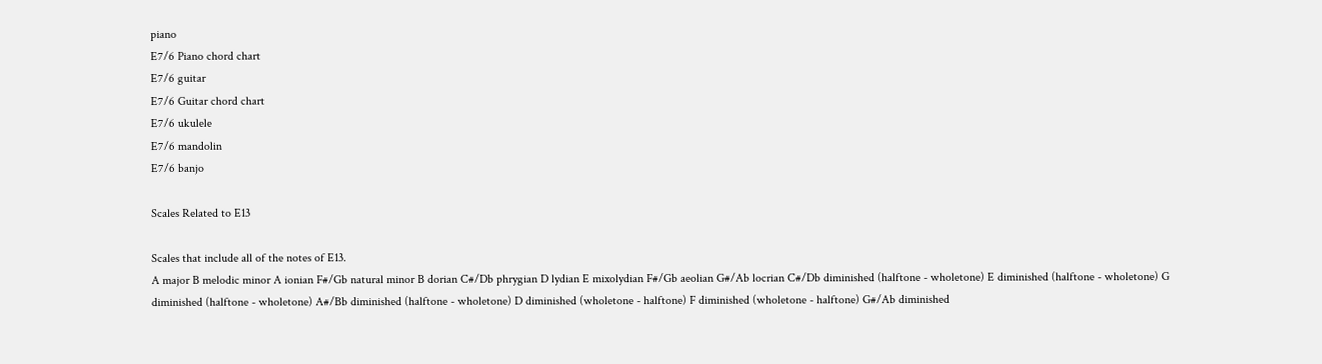piano
E7/6 Piano chord chart
E7/6 guitar
E7/6 Guitar chord chart
E7/6 ukulele
E7/6 mandolin
E7/6 banjo

Scales Related to E13

Scales that include all of the notes of E13.
A major B melodic minor A ionian F#/Gb natural minor B dorian C#/Db phrygian D lydian E mixolydian F#/Gb aeolian G#/Ab locrian C#/Db diminished (halftone - wholetone) E diminished (halftone - wholetone) G diminished (halftone - wholetone) A#/Bb diminished (halftone - wholetone) D diminished (wholetone - halftone) F diminished (wholetone - halftone) G#/Ab diminished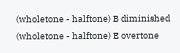(wholetone - halftone) B diminished (wholetone - halftone) E overtone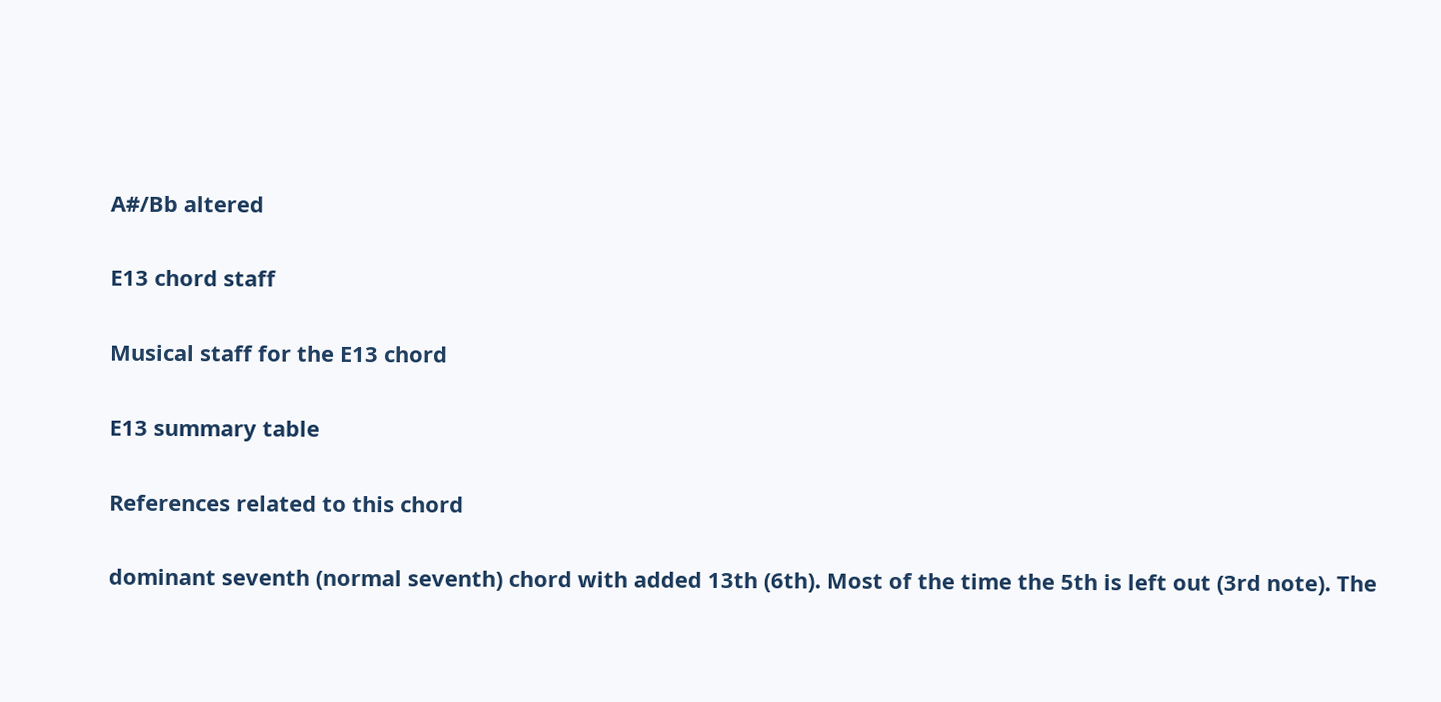A#/Bb altered

E13 chord staff

Musical staff for the E13 chord

E13 summary table

References related to this chord

dominant seventh (normal seventh) chord with added 13th (6th). Most of the time the 5th is left out (3rd note). The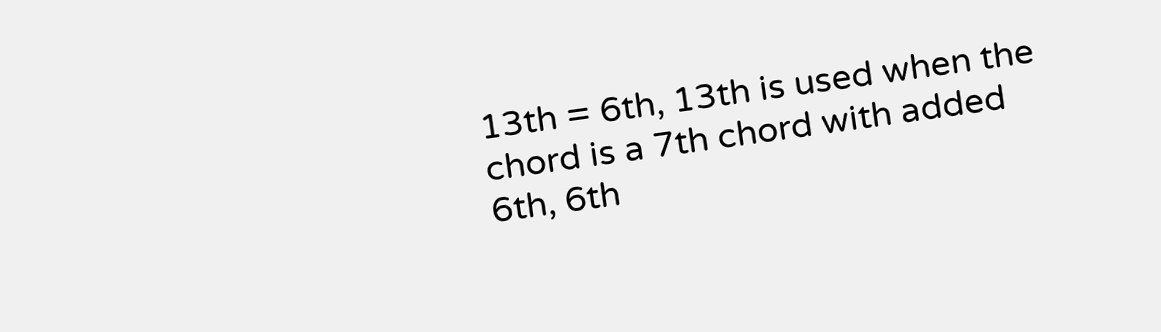13th = 6th, 13th is used when the chord is a 7th chord with added 6th, 6th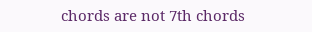chords are not 7th chords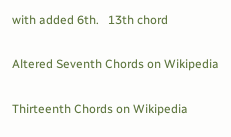with added 6th.   13th chord

Altered Seventh Chords on Wikipedia

Thirteenth Chords on Wikipedia